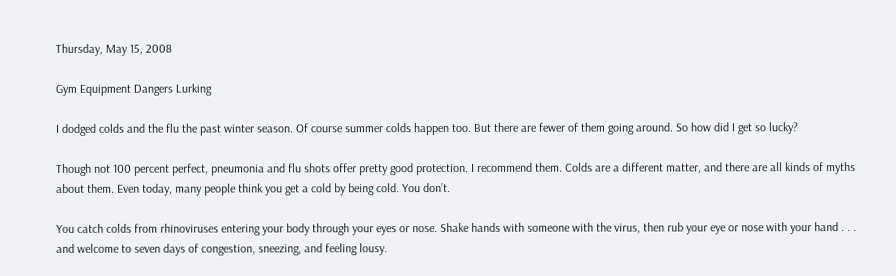Thursday, May 15, 2008

Gym Equipment Dangers Lurking

I dodged colds and the flu the past winter season. Of course summer colds happen too. But there are fewer of them going around. So how did I get so lucky?

Though not 100 percent perfect, pneumonia and flu shots offer pretty good protection. I recommend them. Colds are a different matter, and there are all kinds of myths about them. Even today, many people think you get a cold by being cold. You don’t.

You catch colds from rhinoviruses entering your body through your eyes or nose. Shake hands with someone with the virus, then rub your eye or nose with your hand . . . and welcome to seven days of congestion, sneezing, and feeling lousy.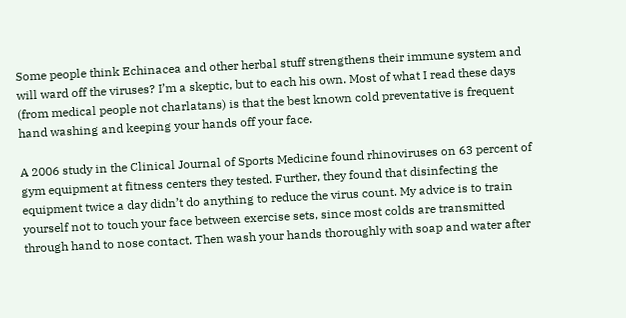Some people think Echinacea and other herbal stuff strengthens their immune system and will ward off the viruses? I’m a skeptic, but to each his own. Most of what I read these days (from medical people not charlatans) is that the best known cold preventative is frequent hand washing and keeping your hands off your face.

A 2006 study in the Clinical Journal of Sports Medicine found rhinoviruses on 63 percent of gym equipment at fitness centers they tested. Further, they found that disinfecting the equipment twice a day didn’t do anything to reduce the virus count. My advice is to train yourself not to touch your face between exercise sets, since most colds are transmitted through hand to nose contact. Then wash your hands thoroughly with soap and water after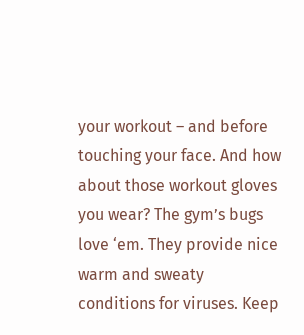your workout – and before touching your face. And how about those workout gloves you wear? The gym’s bugs love ‘em. They provide nice warm and sweaty conditions for viruses. Keep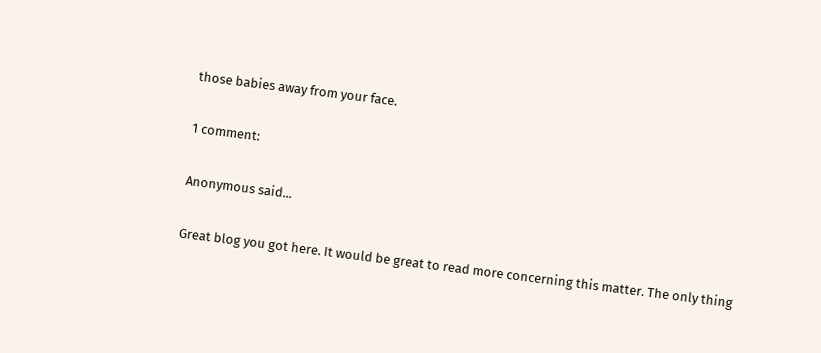those babies away from your face.

1 comment:

Anonymous said...

Great blog you got here. It would be great to read more concerning this matter. The only thing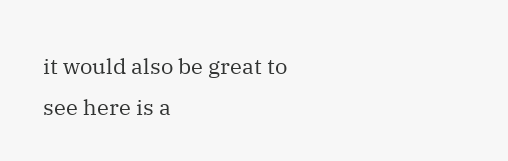it would also be great to see here is a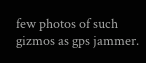few photos of such gizmos as gps jammer.